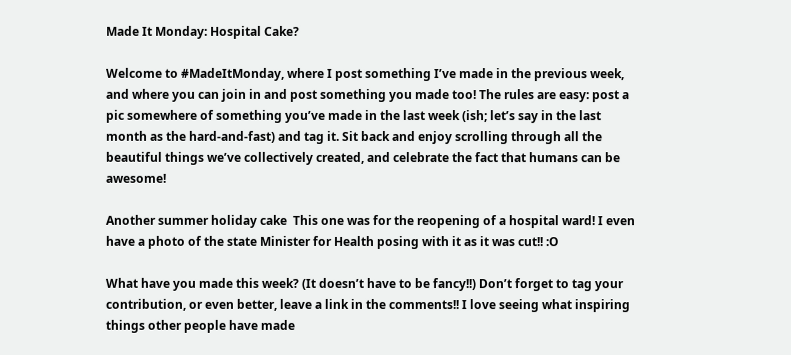Made It Monday: Hospital Cake?

Welcome to #MadeItMonday, where I post something I’ve made in the previous week, and where you can join in and post something you made too! The rules are easy: post a pic somewhere of something you’ve made in the last week (ish; let’s say in the last month as the hard-and-fast) and tag it. Sit back and enjoy scrolling through all the beautiful things we’ve collectively created, and celebrate the fact that humans can be awesome!

Another summer holiday cake  This one was for the reopening of a hospital ward! I even have a photo of the state Minister for Health posing with it as it was cut!! :O

What have you made this week? (It doesn’t have to be fancy!!) Don’t forget to tag your contribution, or even better, leave a link in the comments!! I love seeing what inspiring things other people have made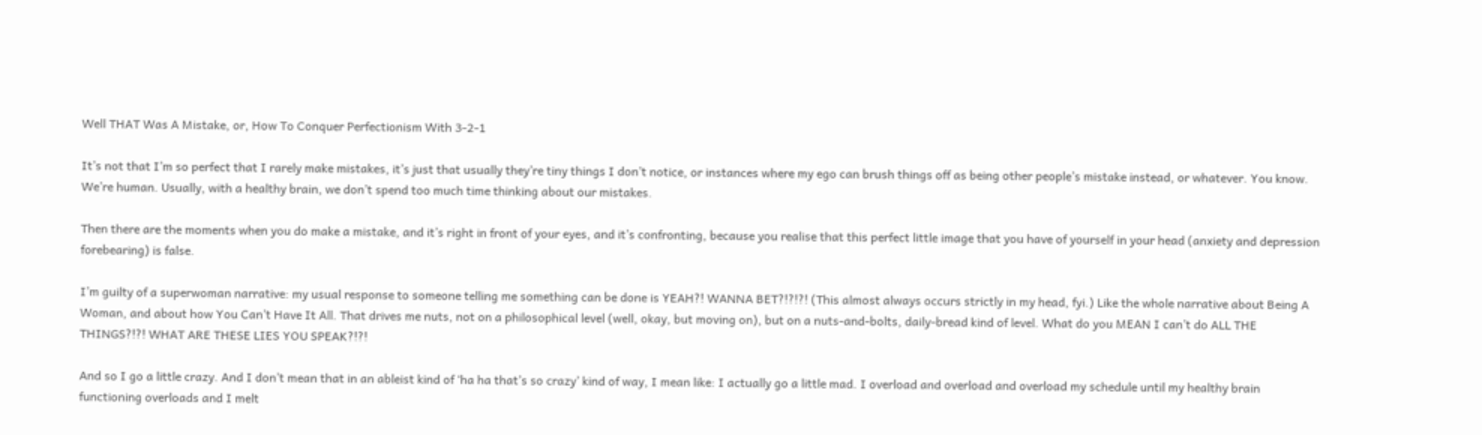Well THAT Was A Mistake, or, How To Conquer Perfectionism With 3-2-1

It’s not that I’m so perfect that I rarely make mistakes, it’s just that usually they’re tiny things I don’t notice, or instances where my ego can brush things off as being other people’s mistake instead, or whatever. You know. We’re human. Usually, with a healthy brain, we don’t spend too much time thinking about our mistakes.

Then there are the moments when you do make a mistake, and it’s right in front of your eyes, and it’s confronting, because you realise that this perfect little image that you have of yourself in your head (anxiety and depression forebearing) is false.

I’m guilty of a superwoman narrative: my usual response to someone telling me something can be done is YEAH?! WANNA BET?!?!?! (This almost always occurs strictly in my head, fyi.) Like the whole narrative about Being A Woman, and about how You Can’t Have It All. That drives me nuts, not on a philosophical level (well, okay, but moving on), but on a nuts-and-bolts, daily-bread kind of level. What do you MEAN I can’t do ALL THE THINGS?!?! WHAT ARE THESE LIES YOU SPEAK?!?!

And so I go a little crazy. And I don’t mean that in an ableist kind of ‘ha ha that’s so crazy’ kind of way, I mean like: I actually go a little mad. I overload and overload and overload my schedule until my healthy brain functioning overloads and I melt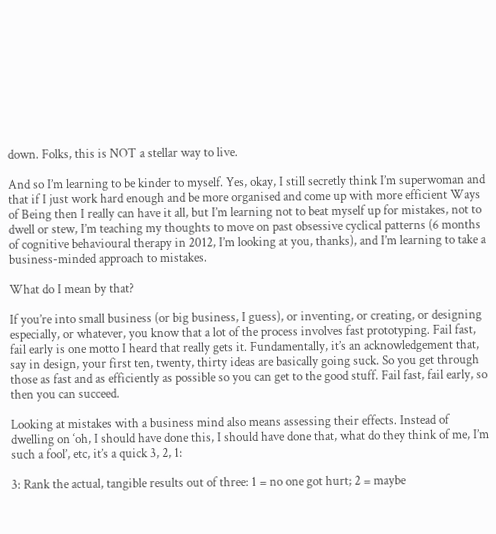down. Folks, this is NOT a stellar way to live.

And so I’m learning to be kinder to myself. Yes, okay, I still secretly think I’m superwoman and that if I just work hard enough and be more organised and come up with more efficient Ways of Being then I really can have it all, but I’m learning not to beat myself up for mistakes, not to dwell or stew, I’m teaching my thoughts to move on past obsessive cyclical patterns (6 months of cognitive behavioural therapy in 2012, I’m looking at you, thanks), and I’m learning to take a business-minded approach to mistakes.

What do I mean by that?

If you’re into small business (or big business, I guess), or inventing, or creating, or designing especially, or whatever, you know that a lot of the process involves fast prototyping. Fail fast, fail early is one motto I heard that really gets it. Fundamentally, it’s an acknowledgement that, say in design, your first ten, twenty, thirty ideas are basically going suck. So you get through those as fast and as efficiently as possible so you can get to the good stuff. Fail fast, fail early, so then you can succeed.

Looking at mistakes with a business mind also means assessing their effects. Instead of dwelling on ‘oh, I should have done this, I should have done that, what do they think of me, I’m such a fool’, etc, it’s a quick 3, 2, 1:

3: Rank the actual, tangible results out of three: 1 = no one got hurt; 2 = maybe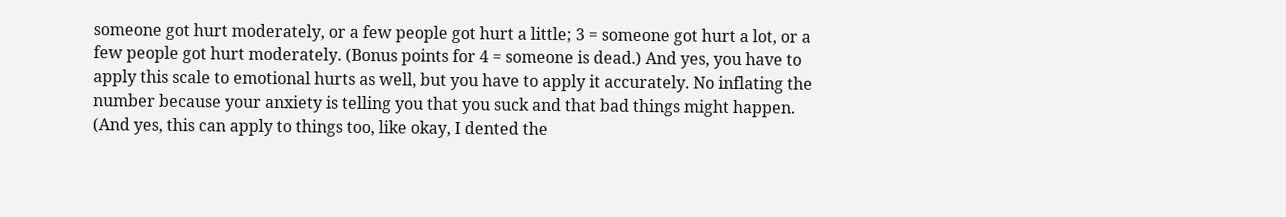someone got hurt moderately, or a few people got hurt a little; 3 = someone got hurt a lot, or a few people got hurt moderately. (Bonus points for 4 = someone is dead.) And yes, you have to apply this scale to emotional hurts as well, but you have to apply it accurately. No inflating the number because your anxiety is telling you that you suck and that bad things might happen. (And yes, this can apply to things too, like okay, I dented the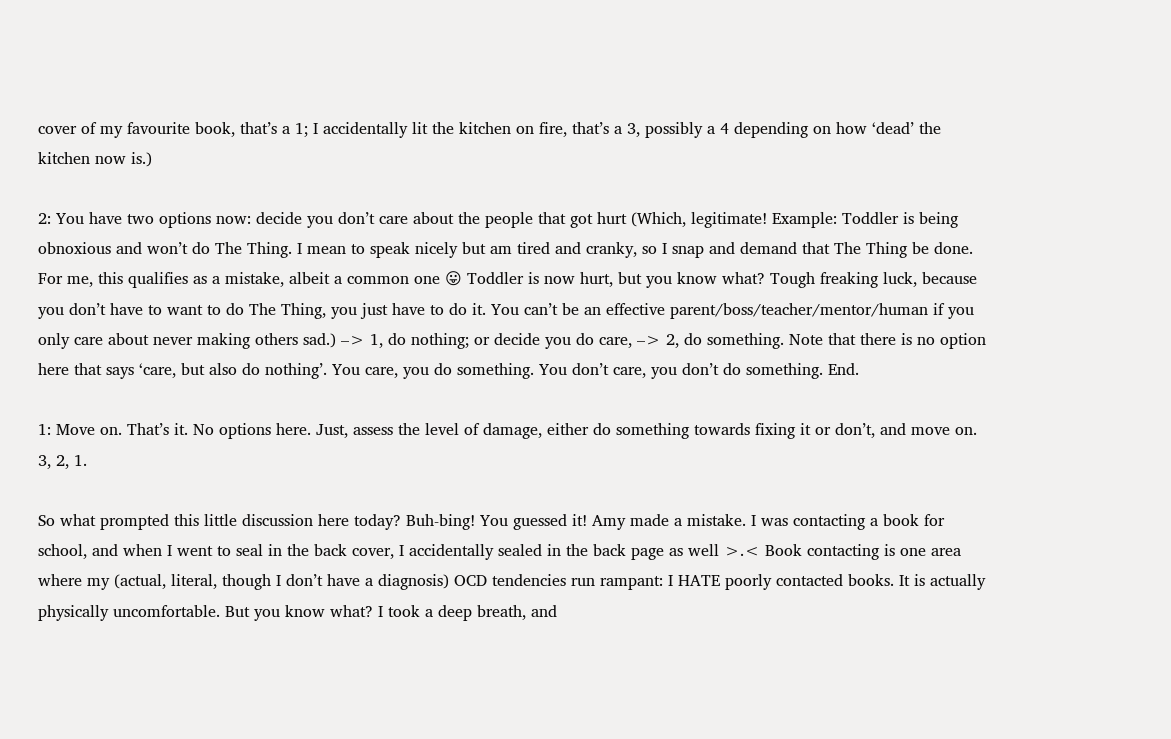cover of my favourite book, that’s a 1; I accidentally lit the kitchen on fire, that’s a 3, possibly a 4 depending on how ‘dead’ the kitchen now is.)

2: You have two options now: decide you don’t care about the people that got hurt (Which, legitimate! Example: Toddler is being obnoxious and won’t do The Thing. I mean to speak nicely but am tired and cranky, so I snap and demand that The Thing be done. For me, this qualifies as a mistake, albeit a common one 😛 Toddler is now hurt, but you know what? Tough freaking luck, because you don’t have to want to do The Thing, you just have to do it. You can’t be an effective parent/boss/teacher/mentor/human if you only care about never making others sad.) –> 1, do nothing; or decide you do care, –> 2, do something. Note that there is no option here that says ‘care, but also do nothing’. You care, you do something. You don’t care, you don’t do something. End.

1: Move on. That’s it. No options here. Just, assess the level of damage, either do something towards fixing it or don’t, and move on. 3, 2, 1.

So what prompted this little discussion here today? Buh-bing! You guessed it! Amy made a mistake. I was contacting a book for school, and when I went to seal in the back cover, I accidentally sealed in the back page as well >.< Book contacting is one area where my (actual, literal, though I don’t have a diagnosis) OCD tendencies run rampant: I HATE poorly contacted books. It is actually physically uncomfortable. But you know what? I took a deep breath, and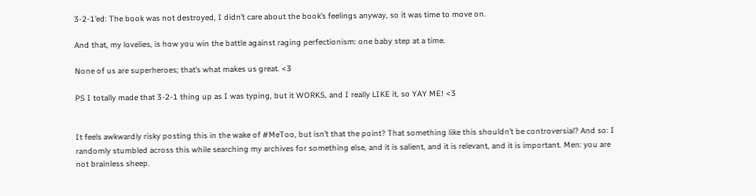3-2-1’ed: The book was not destroyed, I didn’t care about the book’s feelings anyway, so it was time to move on.

And that, my lovelies, is how you win the battle against raging perfectionism: one baby step at a time.

None of us are superheroes; that’s what makes us great. <3

PS I totally made that 3-2-1 thing up as I was typing, but it WORKS, and I really LIKE it, so YAY ME! <3


It feels awkwardly risky posting this in the wake of #MeToo, but isn’t that the point? That something like this shouldn’t be controversial? And so: I randomly stumbled across this while searching my archives for something else, and it is salient, and it is relevant, and it is important. Men: you are not brainless sheep.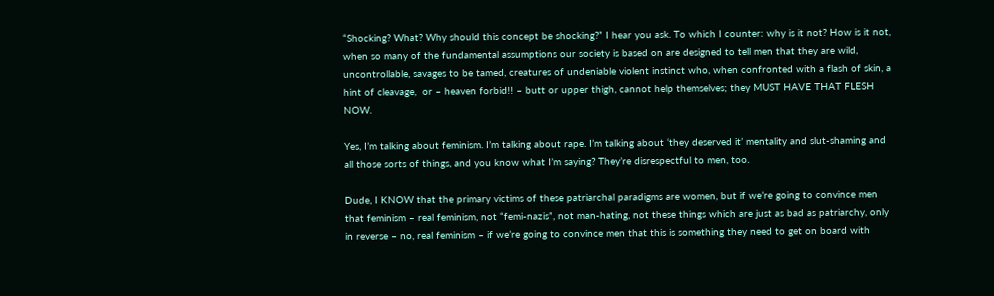“Shocking? What? Why should this concept be shocking?” I hear you ask. To which I counter: why is it not? How is it not, when so many of the fundamental assumptions our society is based on are designed to tell men that they are wild, uncontrollable, savages to be tamed, creatures of undeniable violent instinct who, when confronted with a flash of skin, a hint of cleavage,  or – heaven forbid!! – butt or upper thigh, cannot help themselves; they MUST HAVE THAT FLESH NOW.

Yes, I’m talking about feminism. I’m talking about rape. I’m talking about ‘they deserved it’ mentality and slut-shaming and all those sorts of things, and you know what I’m saying? They’re disrespectful to men, too.

Dude, I KNOW that the primary victims of these patriarchal paradigms are women, but if we’re going to convince men that feminism – real feminism, not “femi-nazis”, not man-hating, not these things which are just as bad as patriarchy, only in reverse – no, real feminism – if we’re going to convince men that this is something they need to get on board with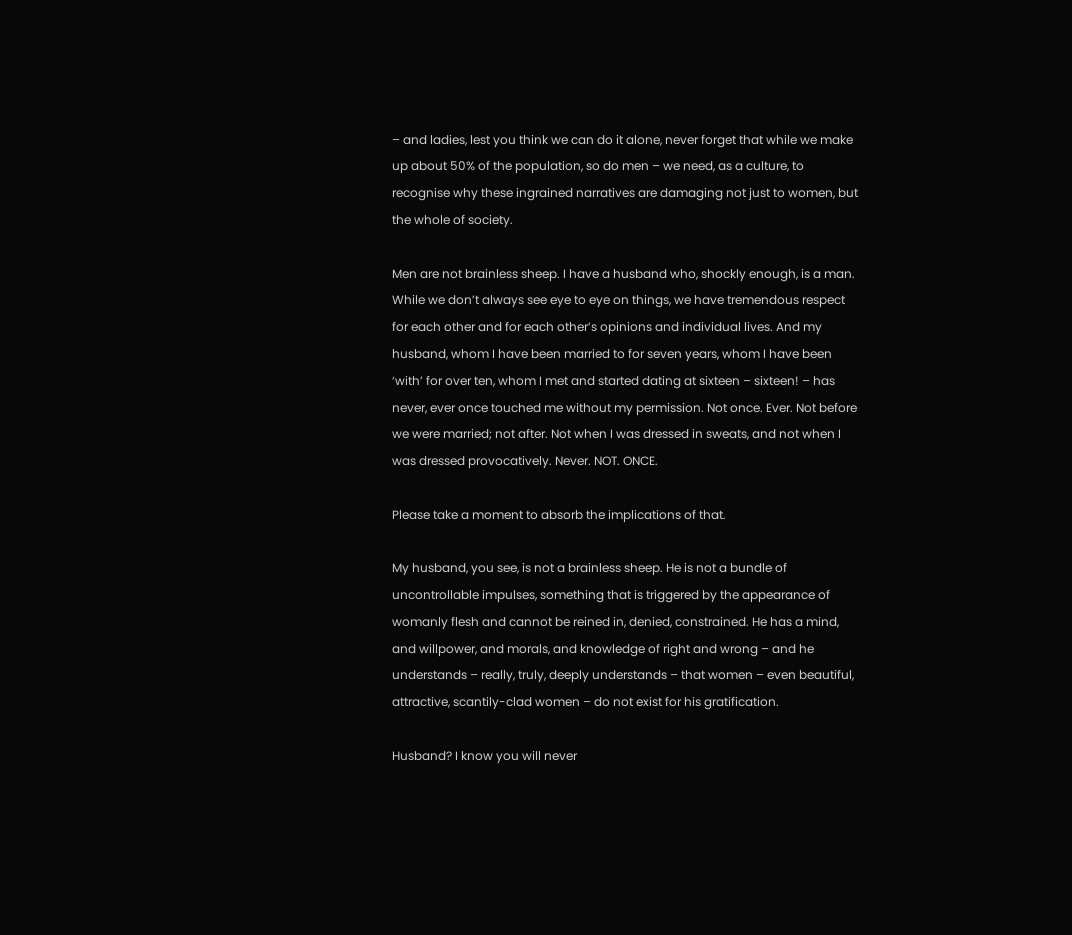– and ladies, lest you think we can do it alone, never forget that while we make up about 50% of the population, so do men – we need, as a culture, to recognise why these ingrained narratives are damaging not just to women, but the whole of society.

Men are not brainless sheep. I have a husband who, shockly enough, is a man. While we don’t always see eye to eye on things, we have tremendous respect for each other and for each other’s opinions and individual lives. And my husband, whom I have been married to for seven years, whom I have been ‘with’ for over ten, whom I met and started dating at sixteen – sixteen! – has never, ever once touched me without my permission. Not once. Ever. Not before we were married; not after. Not when I was dressed in sweats, and not when I was dressed provocatively. Never. NOT. ONCE.

Please take a moment to absorb the implications of that.

My husband, you see, is not a brainless sheep. He is not a bundle of uncontrollable impulses, something that is triggered by the appearance of womanly flesh and cannot be reined in, denied, constrained. He has a mind, and willpower, and morals, and knowledge of right and wrong – and he understands – really, truly, deeply understands – that women – even beautiful, attractive, scantily-clad women – do not exist for his gratification.

Husband? I know you will never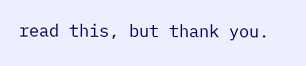read this, but thank you.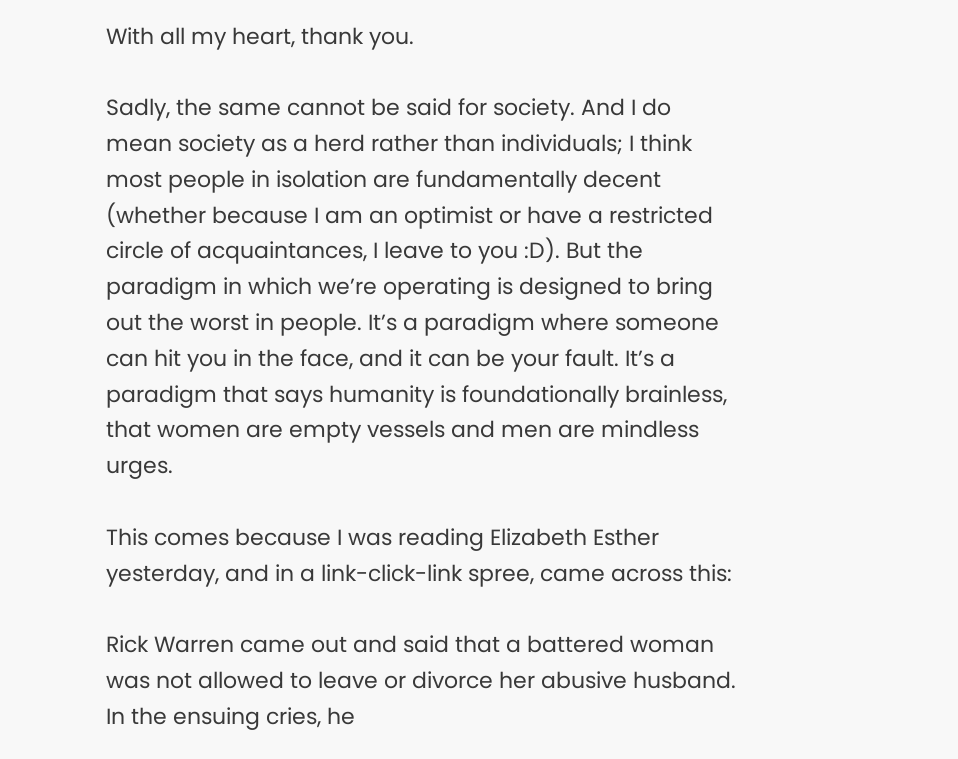With all my heart, thank you.

Sadly, the same cannot be said for society. And I do mean society as a herd rather than individuals; I think most people in isolation are fundamentally decent (whether because I am an optimist or have a restricted circle of acquaintances, I leave to you :D). But the paradigm in which we’re operating is designed to bring out the worst in people. It’s a paradigm where someone can hit you in the face, and it can be your fault. It’s a paradigm that says humanity is foundationally brainless, that women are empty vessels and men are mindless urges.

This comes because I was reading Elizabeth Esther yesterday, and in a link-click-link spree, came across this:

Rick Warren came out and said that a battered woman was not allowed to leave or divorce her abusive husband. In the ensuing cries, he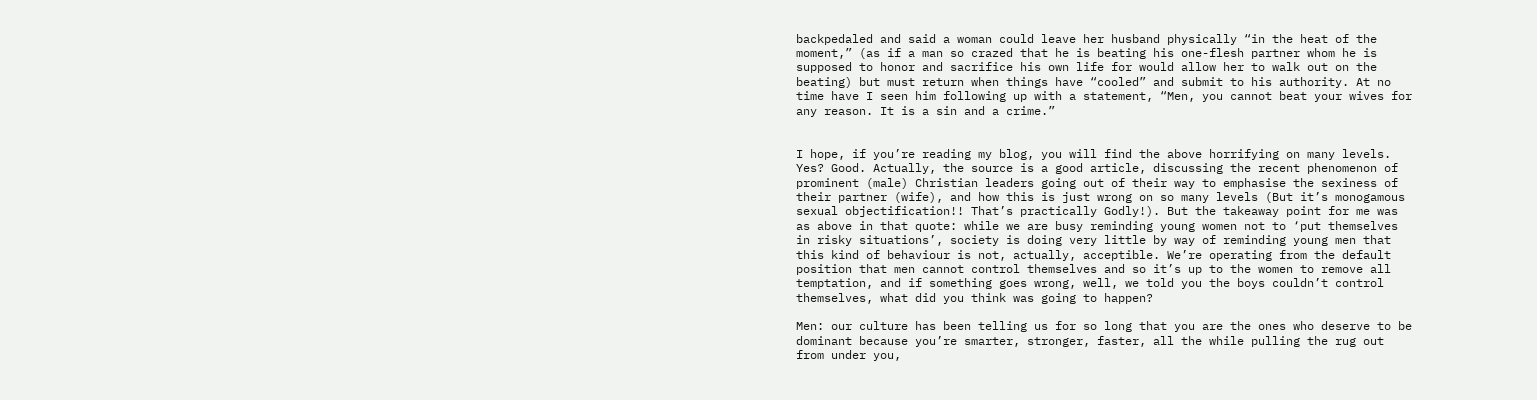backpedaled and said a woman could leave her husband physically “in the heat of the moment,” (as if a man so crazed that he is beating his one-flesh partner whom he is supposed to honor and sacrifice his own life for would allow her to walk out on the beating) but must return when things have “cooled” and submit to his authority. At no time have I seen him following up with a statement, “Men, you cannot beat your wives for any reason. It is a sin and a crime.”


I hope, if you’re reading my blog, you will find the above horrifying on many levels. Yes? Good. Actually, the source is a good article, discussing the recent phenomenon of prominent (male) Christian leaders going out of their way to emphasise the sexiness of their partner (wife), and how this is just wrong on so many levels (But it’s monogamous sexual objectification!! That’s practically Godly!). But the takeaway point for me was as above in that quote: while we are busy reminding young women not to ‘put themselves in risky situations’, society is doing very little by way of reminding young men that this kind of behaviour is not, actually, acceptible. We’re operating from the default position that men cannot control themselves and so it’s up to the women to remove all temptation, and if something goes wrong, well, we told you the boys couldn’t control themselves, what did you think was going to happen?

Men: our culture has been telling us for so long that you are the ones who deserve to be dominant because you’re smarter, stronger, faster, all the while pulling the rug out from under you,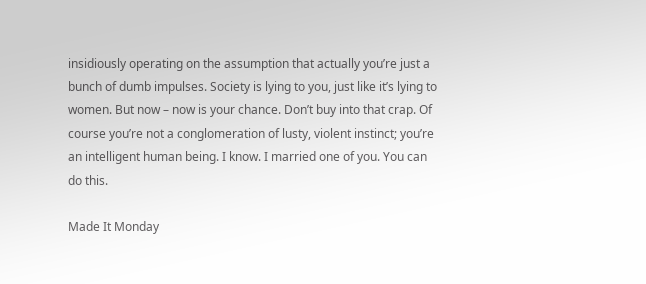insidiously operating on the assumption that actually you’re just a bunch of dumb impulses. Society is lying to you, just like it’s lying to women. But now – now is your chance. Don’t buy into that crap. Of course you’re not a conglomeration of lusty, violent instinct; you’re an intelligent human being. I know. I married one of you. You can do this.

Made It Monday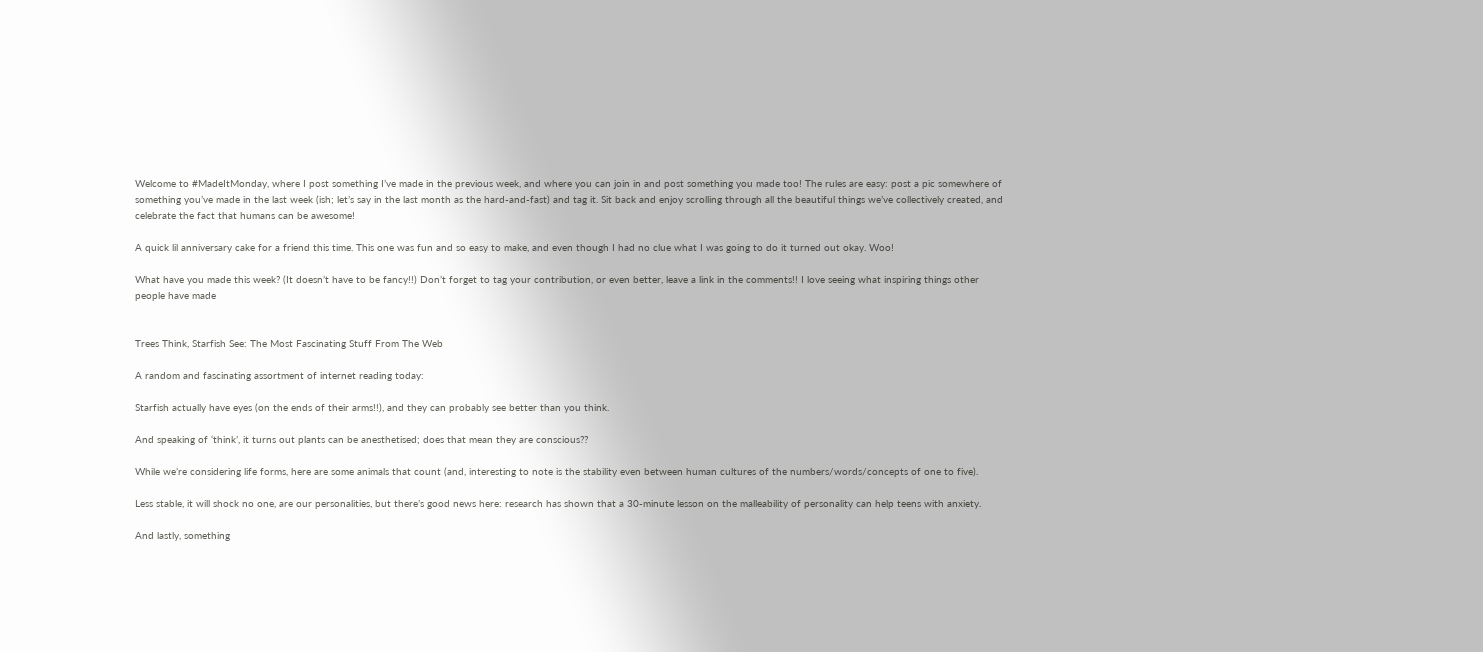Welcome to #MadeItMonday, where I post something I’ve made in the previous week, and where you can join in and post something you made too! The rules are easy: post a pic somewhere of something you’ve made in the last week (ish; let’s say in the last month as the hard-and-fast) and tag it. Sit back and enjoy scrolling through all the beautiful things we’ve collectively created, and celebrate the fact that humans can be awesome!

A quick lil anniversary cake for a friend this time. This one was fun and so easy to make, and even though I had no clue what I was going to do it turned out okay. Woo!

What have you made this week? (It doesn’t have to be fancy!!) Don’t forget to tag your contribution, or even better, leave a link in the comments!! I love seeing what inspiring things other people have made


Trees Think, Starfish See: The Most Fascinating Stuff From The Web

A random and fascinating assortment of internet reading today:

Starfish actually have eyes (on the ends of their arms!!), and they can probably see better than you think.

And speaking of ‘think’, it turns out plants can be anesthetised; does that mean they are conscious??

While we’re considering life forms, here are some animals that count (and, interesting to note is the stability even between human cultures of the numbers/words/concepts of one to five).

Less stable, it will shock no one, are our personalities, but there’s good news here: research has shown that a 30-minute lesson on the malleability of personality can help teens with anxiety.

And lastly, something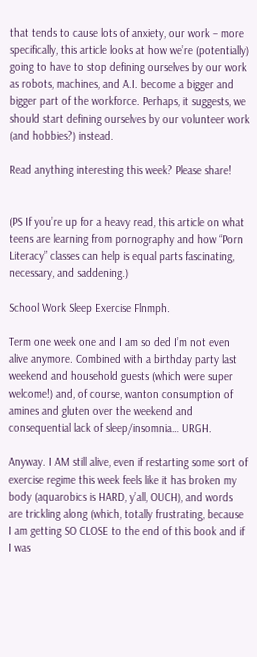that tends to cause lots of anxiety, our work – more specifically, this article looks at how we’re (potentially) going to have to stop defining ourselves by our work as robots, machines, and A.I. become a bigger and bigger part of the workforce. Perhaps, it suggests, we should start defining ourselves by our volunteer work (and hobbies?) instead.

Read anything interesting this week? Please share!


(PS If you’re up for a heavy read, this article on what teens are learning from pornography and how “Porn Literacy” classes can help is equal parts fascinating, necessary, and saddening.)

School Work Sleep Exercise Flnmph.

Term one week one and I am so ded I’m not even alive anymore. Combined with a birthday party last weekend and household guests (which were super welcome!) and, of course, wanton consumption of amines and gluten over the weekend and consequential lack of sleep/insomnia… URGH.

Anyway. I AM still alive, even if restarting some sort of exercise regime this week feels like it has broken my body (aquarobics is HARD, y’all, OUCH), and words are trickling along (which, totally frustrating, because I am getting SO CLOSE to the end of this book and if I was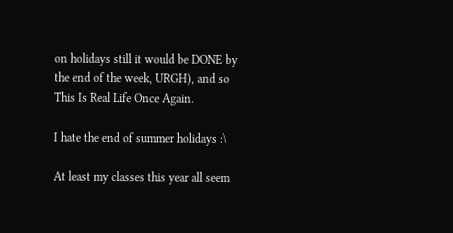on holidays still it would be DONE by the end of the week, URGH), and so This Is Real Life Once Again.

I hate the end of summer holidays :\

At least my classes this year all seem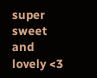super sweet and lovely <3